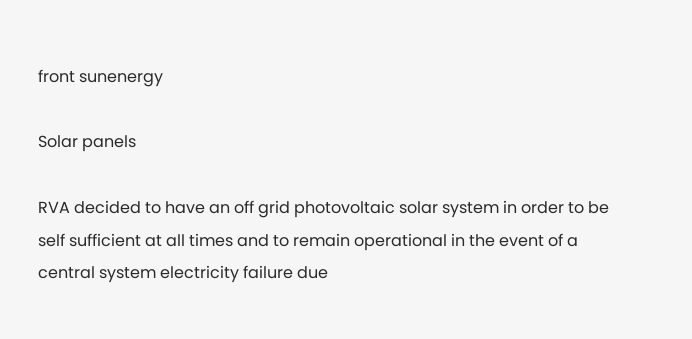front sunenergy

Solar panels

RVA decided to have an off grid photovoltaic solar system in order to be self sufficient at all times and to remain operational in the event of a central system electricity failure due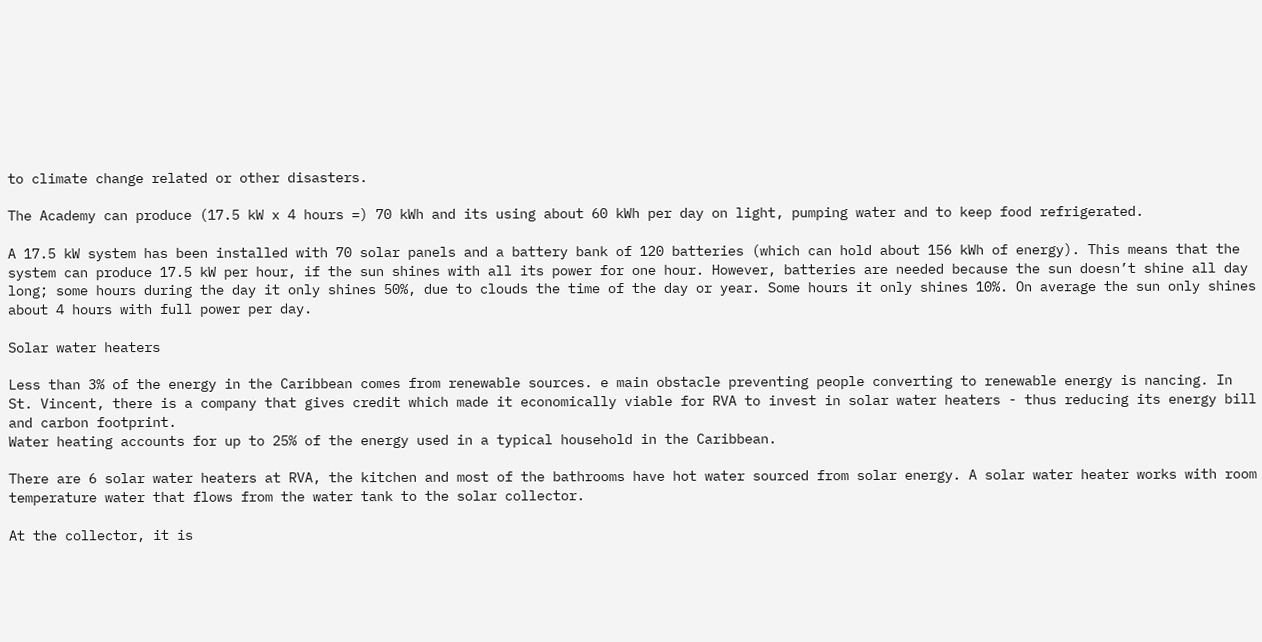to climate change related or other disasters.

The Academy can produce (17.5 kW x 4 hours =) 70 kWh and its using about 60 kWh per day on light, pumping water and to keep food refrigerated.

A 17.5 kW system has been installed with 70 solar panels and a battery bank of 120 batteries (which can hold about 156 kWh of energy). This means that the system can produce 17.5 kW per hour, if the sun shines with all its power for one hour. However, batteries are needed because the sun doesn’t shine all day long; some hours during the day it only shines 50%, due to clouds the time of the day or year. Some hours it only shines 10%. On average the sun only shines about 4 hours with full power per day.

Solar water heaters

Less than 3% of the energy in the Caribbean comes from renewable sources. e main obstacle preventing people converting to renewable energy is nancing. In St. Vincent, there is a company that gives credit which made it economically viable for RVA to invest in solar water heaters - thus reducing its energy bill and carbon footprint.
Water heating accounts for up to 25% of the energy used in a typical household in the Caribbean.

There are 6 solar water heaters at RVA, the kitchen and most of the bathrooms have hot water sourced from solar energy. A solar water heater works with room temperature water that flows from the water tank to the solar collector.

At the collector, it is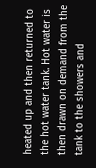heated up and then returned to the hot water tank. Hot water is then drawn on demand from the tank to the showers and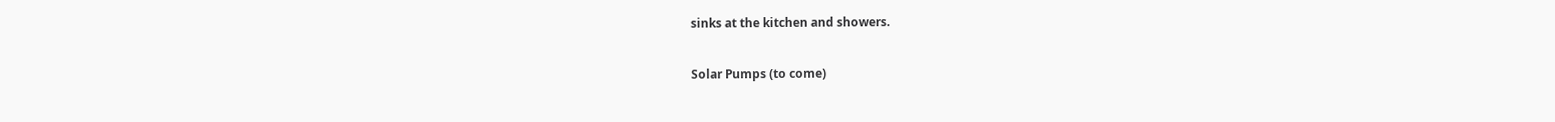sinks at the kitchen and showers.

Solar Pumps (to come)